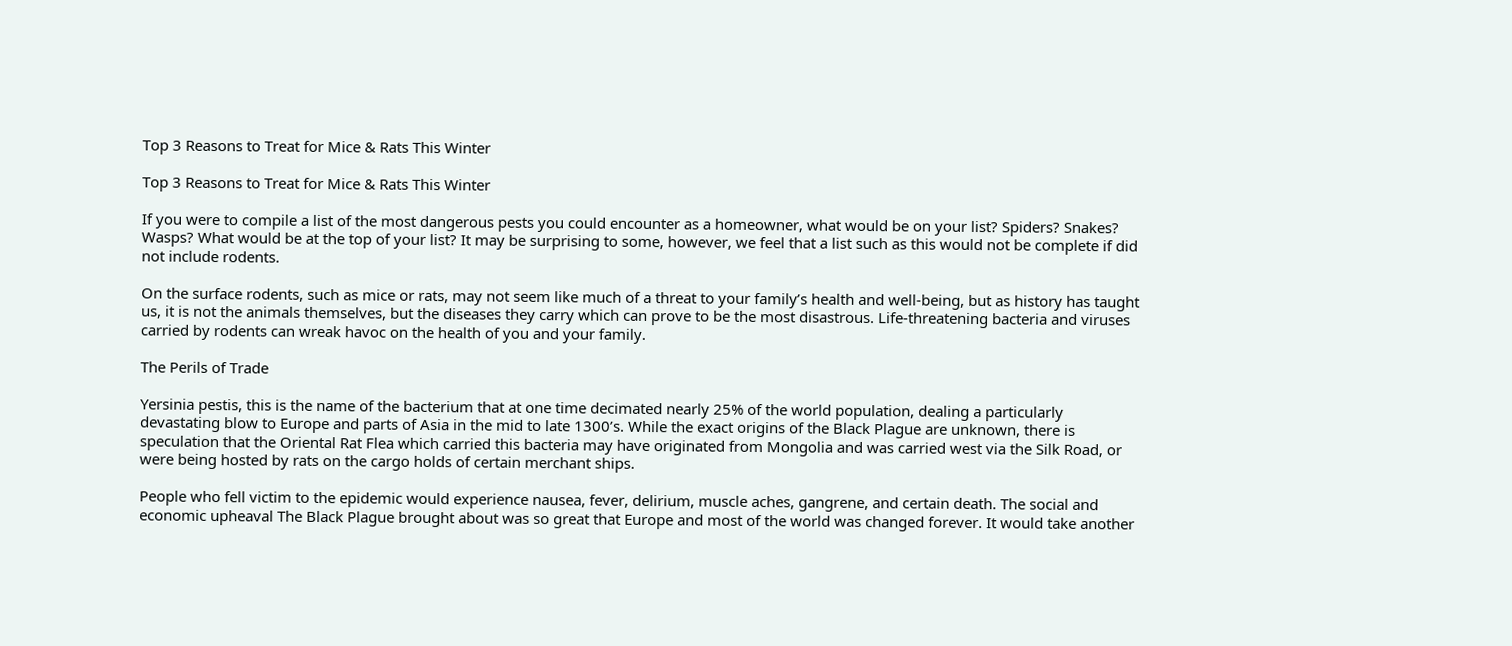Top 3 Reasons to Treat for Mice & Rats This Winter

Top 3 Reasons to Treat for Mice & Rats This Winter

If you were to compile a list of the most dangerous pests you could encounter as a homeowner, what would be on your list? Spiders? Snakes? Wasps? What would be at the top of your list? It may be surprising to some, however, we feel that a list such as this would not be complete if did not include rodents.

On the surface rodents, such as mice or rats, may not seem like much of a threat to your family’s health and well-being, but as history has taught us, it is not the animals themselves, but the diseases they carry which can prove to be the most disastrous. Life-threatening bacteria and viruses carried by rodents can wreak havoc on the health of you and your family.

The Perils of Trade

Yersinia pestis, this is the name of the bacterium that at one time decimated nearly 25% of the world population, dealing a particularly devastating blow to Europe and parts of Asia in the mid to late 1300’s. While the exact origins of the Black Plague are unknown, there is speculation that the Oriental Rat Flea which carried this bacteria may have originated from Mongolia and was carried west via the Silk Road, or were being hosted by rats on the cargo holds of certain merchant ships.

People who fell victim to the epidemic would experience nausea, fever, delirium, muscle aches, gangrene, and certain death. The social and economic upheaval The Black Plague brought about was so great that Europe and most of the world was changed forever. It would take another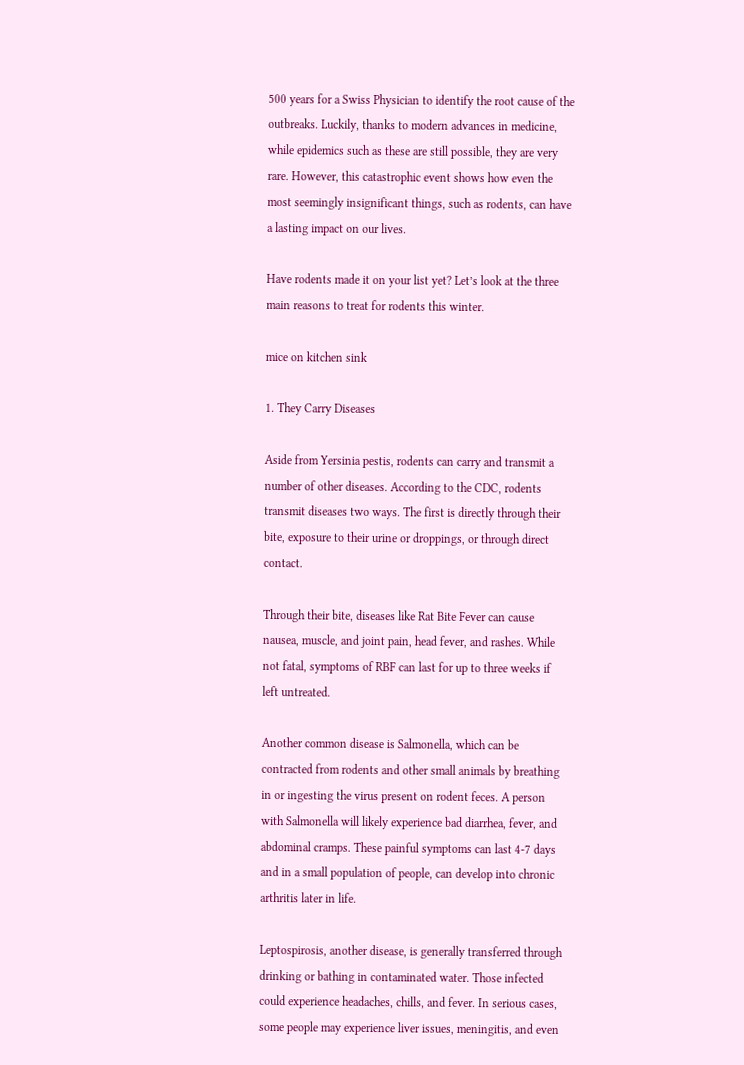500 years for a Swiss Physician to identify the root cause of the outbreaks. Luckily, thanks to modern advances in medicine, while epidemics such as these are still possible, they are very rare. However, this catastrophic event shows how even the most seemingly insignificant things, such as rodents, can have a lasting impact on our lives.

Have rodents made it on your list yet? Let’s look at the three main reasons to treat for rodents this winter.

mice on kitchen sink

1. They Carry Diseases

Aside from Yersinia pestis, rodents can carry and transmit a number of other diseases. According to the CDC, rodents transmit diseases two ways. The first is directly through their bite, exposure to their urine or droppings, or through direct contact.

Through their bite, diseases like Rat Bite Fever can cause nausea, muscle, and joint pain, head fever, and rashes. While not fatal, symptoms of RBF can last for up to three weeks if left untreated.

Another common disease is Salmonella, which can be contracted from rodents and other small animals by breathing in or ingesting the virus present on rodent feces. A person with Salmonella will likely experience bad diarrhea, fever, and abdominal cramps. These painful symptoms can last 4-7 days and in a small population of people, can develop into chronic arthritis later in life.

Leptospirosis, another disease, is generally transferred through drinking or bathing in contaminated water. Those infected could experience headaches, chills, and fever. In serious cases, some people may experience liver issues, meningitis, and even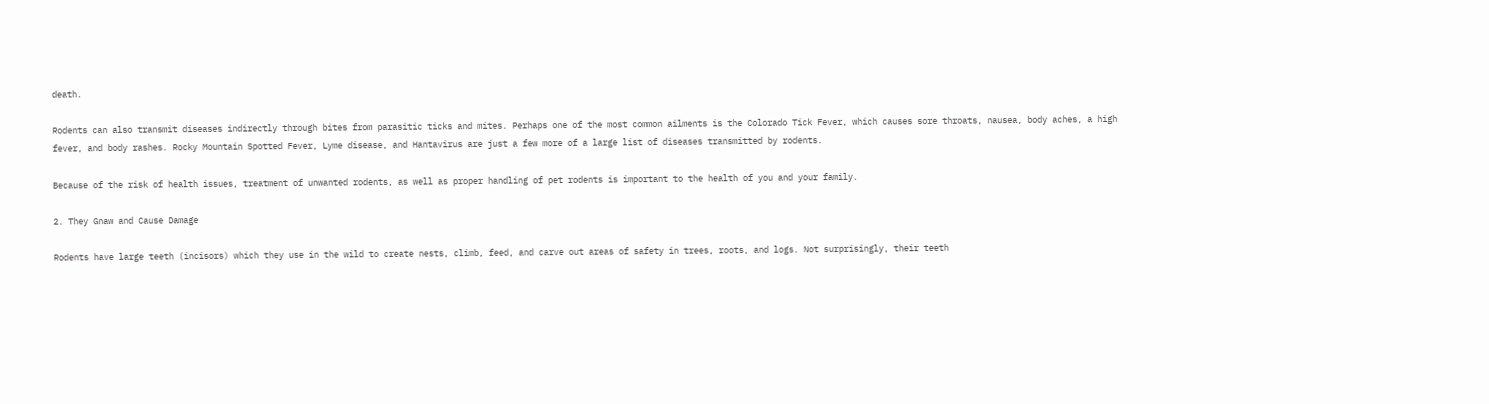death.

Rodents can also transmit diseases indirectly through bites from parasitic ticks and mites. Perhaps one of the most common ailments is the Colorado Tick Fever, which causes sore throats, nausea, body aches, a high fever, and body rashes. Rocky Mountain Spotted Fever, Lyme disease, and Hantavirus are just a few more of a large list of diseases transmitted by rodents.

Because of the risk of health issues, treatment of unwanted rodents, as well as proper handling of pet rodents is important to the health of you and your family.

2. They Gnaw and Cause Damage

Rodents have large teeth (incisors) which they use in the wild to create nests, climb, feed, and carve out areas of safety in trees, roots, and logs. Not surprisingly, their teeth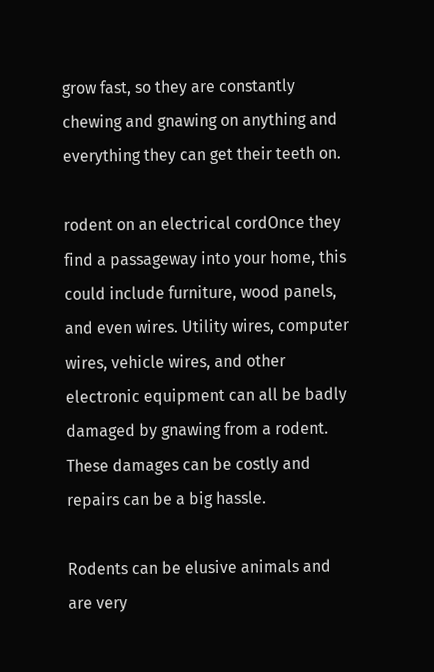grow fast, so they are constantly chewing and gnawing on anything and everything they can get their teeth on.

rodent on an electrical cordOnce they find a passageway into your home, this could include furniture, wood panels, and even wires. Utility wires, computer wires, vehicle wires, and other electronic equipment can all be badly damaged by gnawing from a rodent. These damages can be costly and repairs can be a big hassle.

Rodents can be elusive animals and are very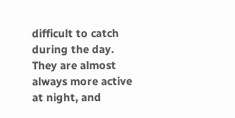difficult to catch during the day. They are almost always more active at night, and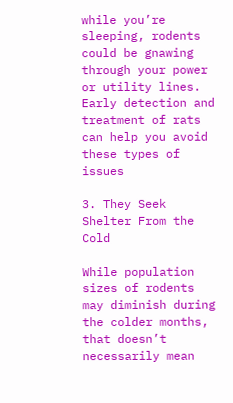while you’re sleeping, rodents could be gnawing through your power or utility lines. Early detection and treatment of rats can help you avoid these types of issues

3. They Seek Shelter From the Cold

While population sizes of rodents may diminish during the colder months, that doesn’t necessarily mean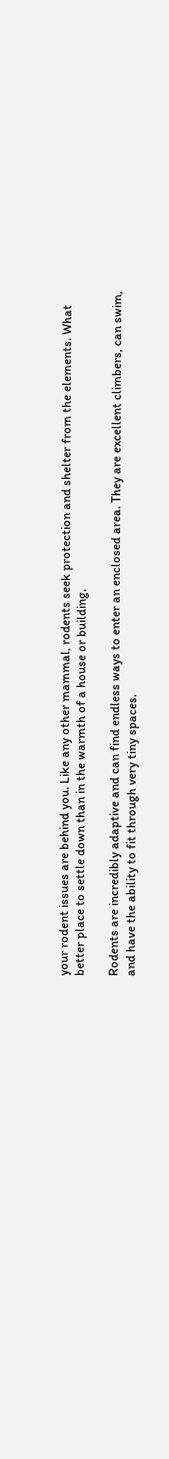your rodent issues are behind you. Like any other mammal, rodents seek protection and shelter from the elements. What better place to settle down than in the warmth of a house or building.

Rodents are incredibly adaptive and can find endless ways to enter an enclosed area. They are excellent climbers, can swim, and have the ability to fit through very tiny spaces.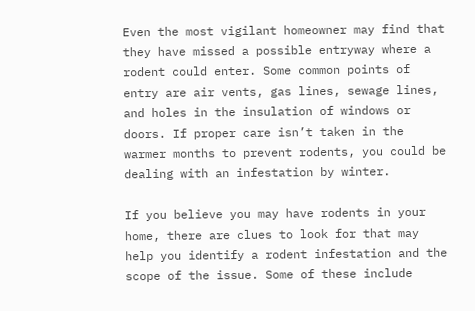Even the most vigilant homeowner may find that they have missed a possible entryway where a rodent could enter. Some common points of entry are air vents, gas lines, sewage lines, and holes in the insulation of windows or doors. If proper care isn’t taken in the warmer months to prevent rodents, you could be dealing with an infestation by winter.

If you believe you may have rodents in your home, there are clues to look for that may help you identify a rodent infestation and the scope of the issue. Some of these include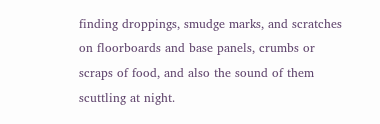finding droppings, smudge marks, and scratches on floorboards and base panels, crumbs or scraps of food, and also the sound of them scuttling at night.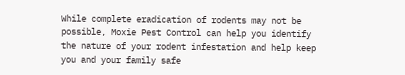While complete eradication of rodents may not be possible, Moxie Pest Control can help you identify the nature of your rodent infestation and help keep you and your family safe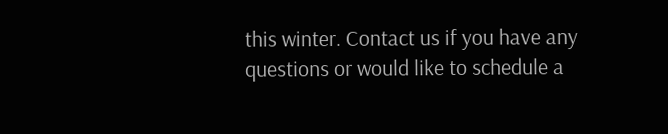this winter. Contact us if you have any questions or would like to schedule a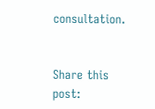consultation.


Share this post: